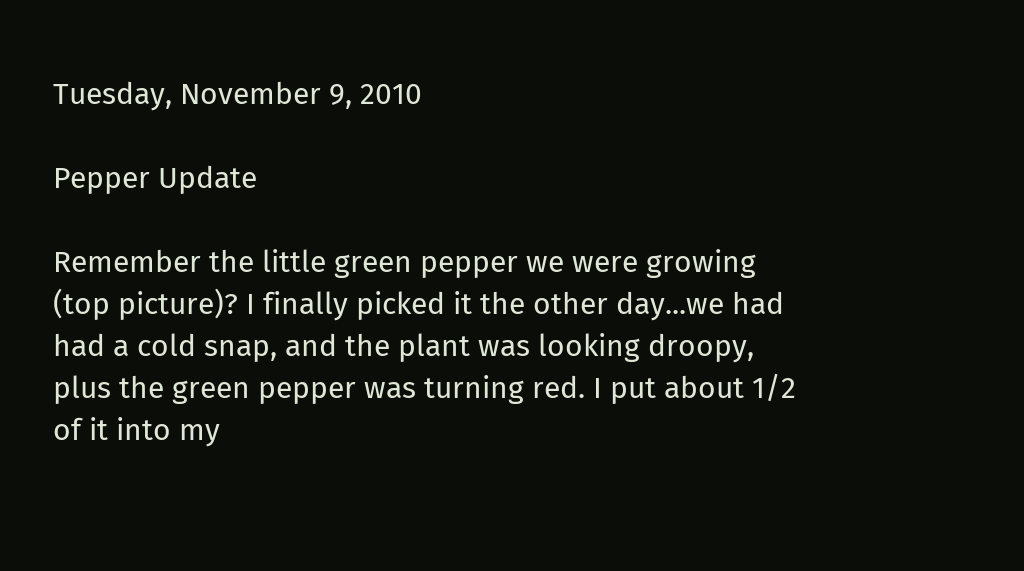Tuesday, November 9, 2010

Pepper Update

Remember the little green pepper we were growing (top picture)? I finally picked it the other day...we had had a cold snap, and the plant was looking droopy, plus the green pepper was turning red. I put about 1/2 of it into my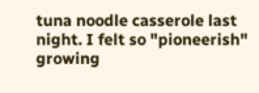tuna noodle casserole last night. I felt so "pioneerish" growing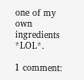one of my own ingredients *LOL*.

1 comment: